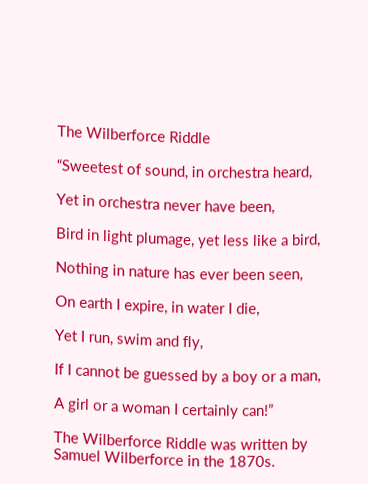The Wilberforce Riddle

“Sweetest of sound, in orchestra heard,

Yet in orchestra never have been,

Bird in light plumage, yet less like a bird,

Nothing in nature has ever been seen,

On earth I expire, in water I die,

Yet I run, swim and fly,

If I cannot be guessed by a boy or a man,

A girl or a woman I certainly can!”

The Wilberforce Riddle was written by Samuel Wilberforce in the 1870s.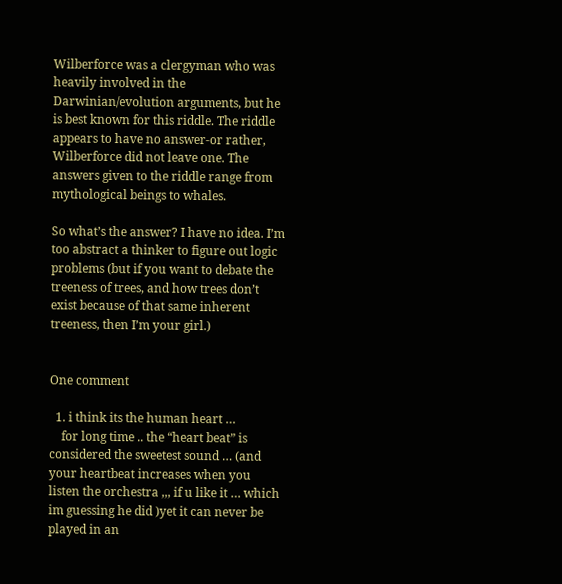Wilberforce was a clergyman who was heavily involved in the Darwinian/evolution arguments, but he is best known for this riddle. The riddle appears to have no answer-or rather, Wilberforce did not leave one. The answers given to the riddle range from mythological beings to whales.

So what’s the answer? I have no idea. I’m too abstract a thinker to figure out logic problems (but if you want to debate the treeness of trees, and how trees don’t exist because of that same inherent treeness, then I’m your girl.)


One comment

  1. i think its the human heart …
    for long time .. the “heart beat” is considered the sweetest sound … (and your heartbeat increases when you listen the orchestra ,,, if u like it … which im guessing he did )yet it can never be played in an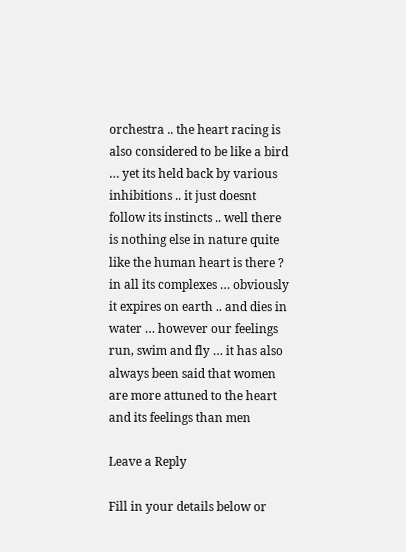orchestra .. the heart racing is also considered to be like a bird … yet its held back by various inhibitions .. it just doesnt follow its instincts .. well there is nothing else in nature quite like the human heart is there ? in all its complexes … obviously it expires on earth .. and dies in water … however our feelings run, swim and fly … it has also always been said that women are more attuned to the heart and its feelings than men

Leave a Reply

Fill in your details below or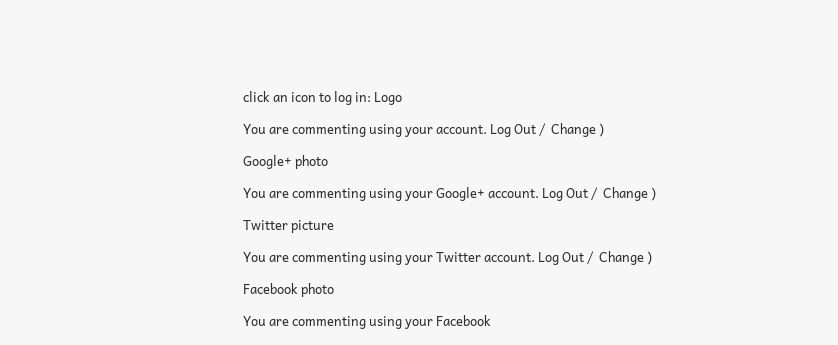click an icon to log in: Logo

You are commenting using your account. Log Out /  Change )

Google+ photo

You are commenting using your Google+ account. Log Out /  Change )

Twitter picture

You are commenting using your Twitter account. Log Out /  Change )

Facebook photo

You are commenting using your Facebook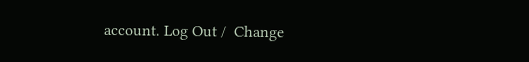account. Log Out /  Change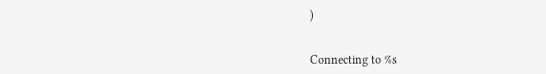)


Connecting to %s